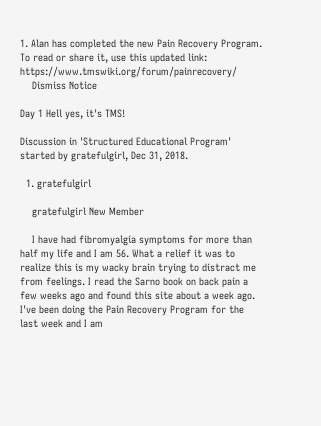1. Alan has completed the new Pain Recovery Program. To read or share it, use this updated link: https://www.tmswiki.org/forum/painrecovery/
    Dismiss Notice

Day 1 Hell yes, it's TMS!

Discussion in 'Structured Educational Program' started by gratefulgirl, Dec 31, 2018.

  1. gratefulgirl

    gratefulgirl New Member

    I have had fibromyalgia symptoms for more than half my life and I am 56. What a relief it was to realize this is my wacky brain trying to distract me from feelings. I read the Sarno book on back pain a few weeks ago and found this site about a week ago. I've been doing the Pain Recovery Program for the last week and I am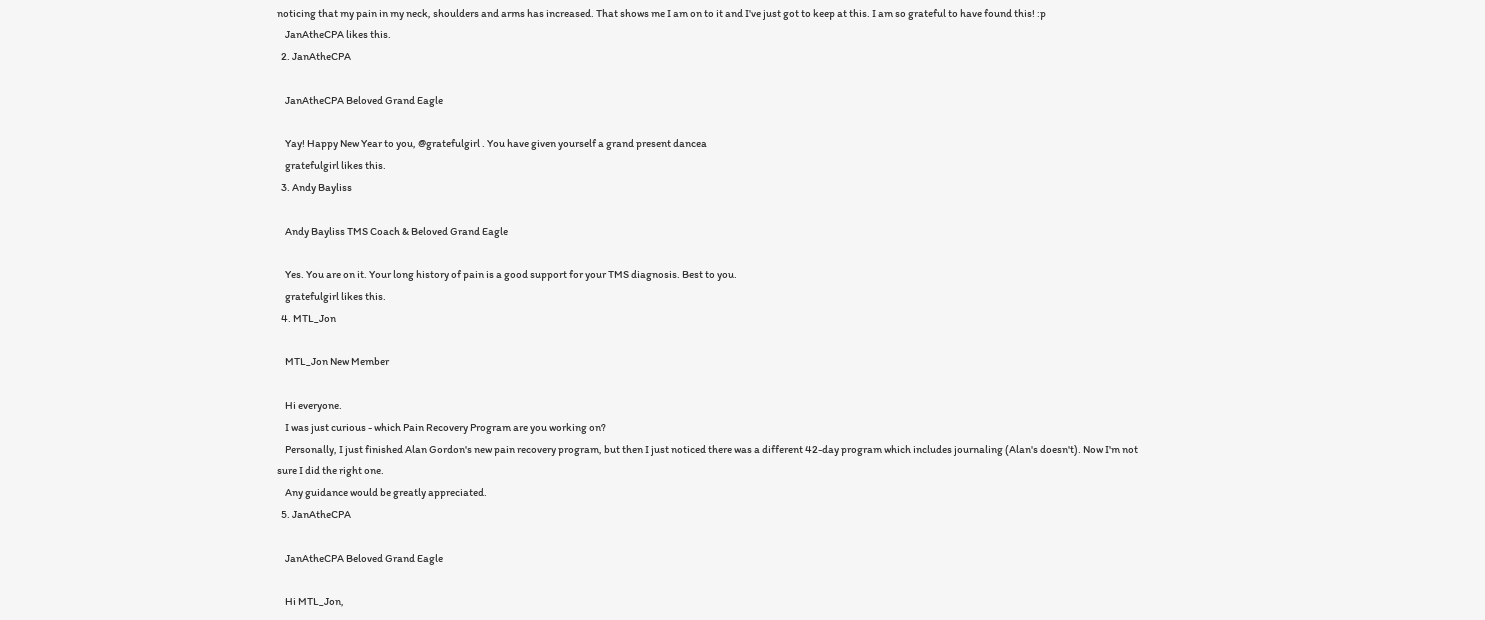noticing that my pain in my neck, shoulders and arms has increased. That shows me I am on to it and I've just got to keep at this. I am so grateful to have found this! :p
    JanAtheCPA likes this.
  2. JanAtheCPA

    JanAtheCPA Beloved Grand Eagle

    Yay! Happy New Year to you, @gratefulgirl . You have given yourself a grand present dancea
    gratefulgirl likes this.
  3. Andy Bayliss

    Andy Bayliss TMS Coach & Beloved Grand Eagle

    Yes. You are on it. Your long history of pain is a good support for your TMS diagnosis. Best to you.
    gratefulgirl likes this.
  4. MTL_Jon

    MTL_Jon New Member

    Hi everyone.
    I was just curious - which Pain Recovery Program are you working on?
    Personally, I just finished Alan Gordon's new pain recovery program, but then I just noticed there was a different 42-day program which includes journaling (Alan's doesn't). Now I'm not sure I did the right one.
    Any guidance would be greatly appreciated.
  5. JanAtheCPA

    JanAtheCPA Beloved Grand Eagle

    Hi MTL_Jon,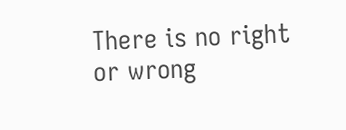There is no right or wrong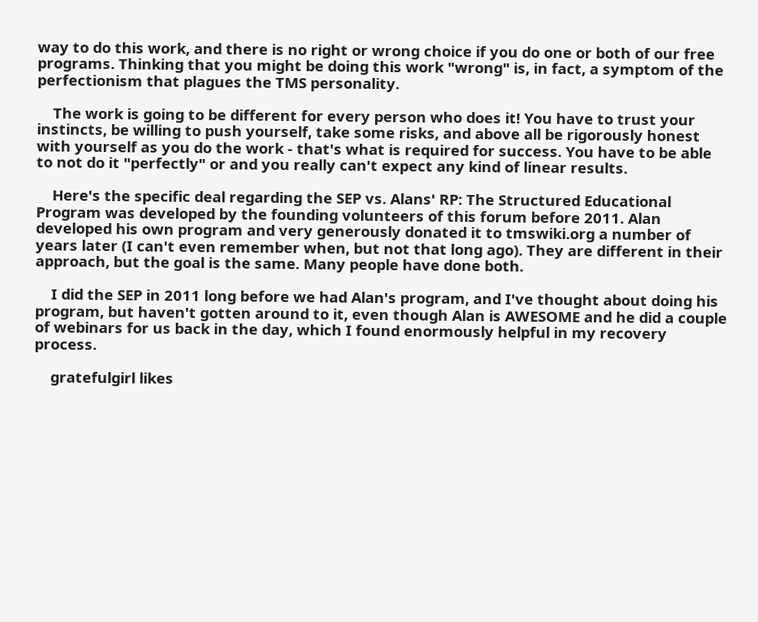way to do this work, and there is no right or wrong choice if you do one or both of our free programs. Thinking that you might be doing this work "wrong" is, in fact, a symptom of the perfectionism that plagues the TMS personality.

    The work is going to be different for every person who does it! You have to trust your instincts, be willing to push yourself, take some risks, and above all be rigorously honest with yourself as you do the work - that's what is required for success. You have to be able to not do it "perfectly" or and you really can't expect any kind of linear results.

    Here's the specific deal regarding the SEP vs. Alans' RP: The Structured Educational Program was developed by the founding volunteers of this forum before 2011. Alan developed his own program and very generously donated it to tmswiki.org a number of years later (I can't even remember when, but not that long ago). They are different in their approach, but the goal is the same. Many people have done both.

    I did the SEP in 2011 long before we had Alan's program, and I've thought about doing his program, but haven't gotten around to it, even though Alan is AWESOME and he did a couple of webinars for us back in the day, which I found enormously helpful in my recovery process.

    gratefulgirl likes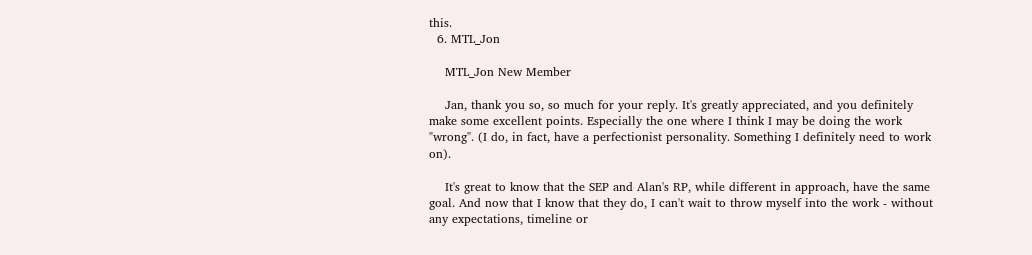this.
  6. MTL_Jon

    MTL_Jon New Member

    Jan, thank you so, so much for your reply. It's greatly appreciated, and you definitely make some excellent points. Especially the one where I think I may be doing the work "wrong". (I do, in fact, have a perfectionist personality. Something I definitely need to work on).

    It's great to know that the SEP and Alan's RP, while different in approach, have the same goal. And now that I know that they do, I can't wait to throw myself into the work - without any expectations, timeline or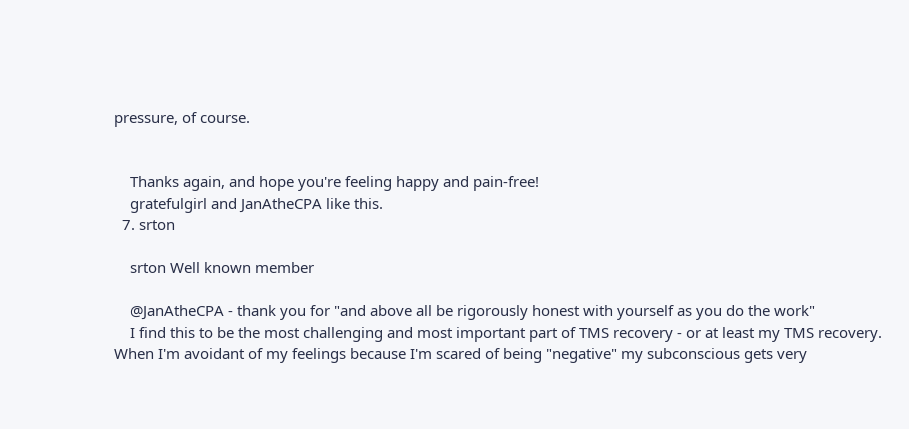pressure, of course.


    Thanks again, and hope you're feeling happy and pain-free!
    gratefulgirl and JanAtheCPA like this.
  7. srton

    srton Well known member

    @JanAtheCPA - thank you for "and above all be rigorously honest with yourself as you do the work"
    I find this to be the most challenging and most important part of TMS recovery - or at least my TMS recovery. When I'm avoidant of my feelings because I'm scared of being "negative" my subconscious gets very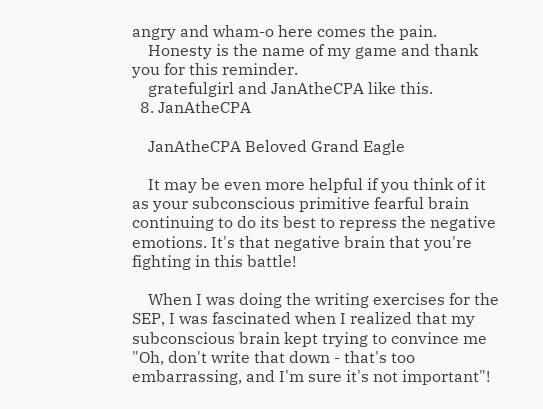angry and wham-o here comes the pain.
    Honesty is the name of my game and thank you for this reminder.
    gratefulgirl and JanAtheCPA like this.
  8. JanAtheCPA

    JanAtheCPA Beloved Grand Eagle

    It may be even more helpful if you think of it as your subconscious primitive fearful brain continuing to do its best to repress the negative emotions. It's that negative brain that you're fighting in this battle!

    When I was doing the writing exercises for the SEP, I was fascinated when I realized that my subconscious brain kept trying to convince me "Oh, don't write that down - that's too embarrassing, and I'm sure it's not important"!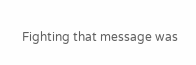Fighting that message was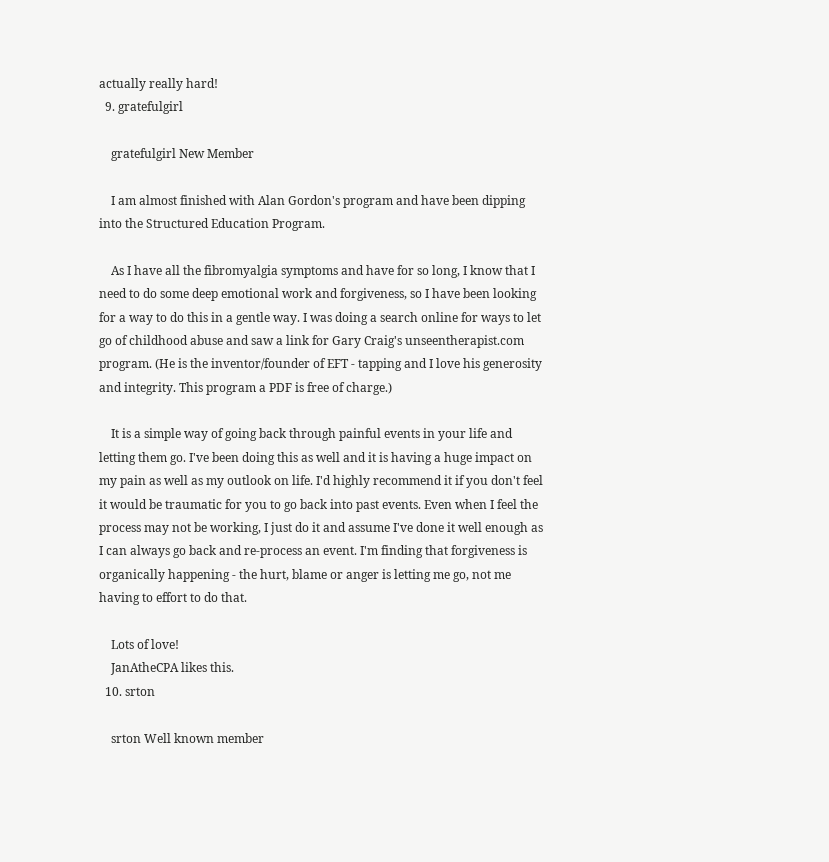actually really hard!
  9. gratefulgirl

    gratefulgirl New Member

    I am almost finished with Alan Gordon's program and have been dipping into the Structured Education Program.

    As I have all the fibromyalgia symptoms and have for so long, I know that I need to do some deep emotional work and forgiveness, so I have been looking for a way to do this in a gentle way. I was doing a search online for ways to let go of childhood abuse and saw a link for Gary Craig's unseentherapist.com program. (He is the inventor/founder of EFT - tapping and I love his generosity and integrity. This program a PDF is free of charge.)

    It is a simple way of going back through painful events in your life and letting them go. I've been doing this as well and it is having a huge impact on my pain as well as my outlook on life. I'd highly recommend it if you don't feel it would be traumatic for you to go back into past events. Even when I feel the process may not be working, I just do it and assume I've done it well enough as I can always go back and re-process an event. I'm finding that forgiveness is organically happening - the hurt, blame or anger is letting me go, not me having to effort to do that.

    Lots of love!
    JanAtheCPA likes this.
  10. srton

    srton Well known member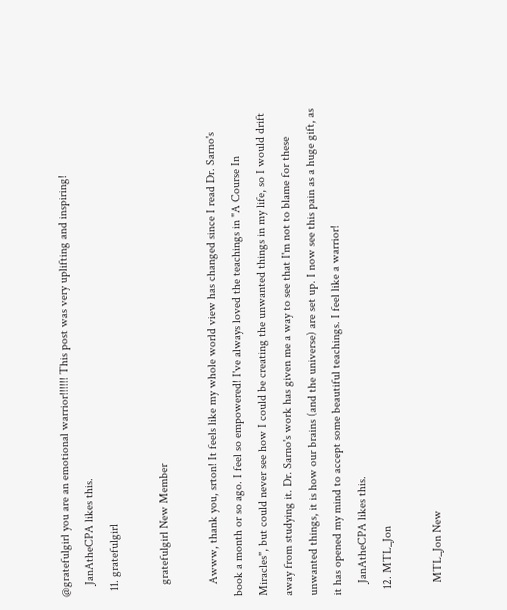@gratefulgirl you are an emotional warrior!!!!!! This post was very uplifting and inspiring!
    JanAtheCPA likes this.
  11. gratefulgirl

    gratefulgirl New Member

    Awww, thank you, srton! It feels like my whole world view has changed since I read Dr. Sarno's book a month or so ago. I feel so empowered! I've always loved the teachings in "A Course In Miracles", but could never see how I could be creating the unwanted things in my life, so I would drift away from studying it. Dr. Sarno's work has given me a way to see that I'm not to blame for these unwanted things, it is how our brains (and the universe) are set up. I now see this pain as a huge gift, as it has opened my mind to accept some beautiful teachings. I feel like a warrior!
    JanAtheCPA likes this.
  12. MTL_Jon

    MTL_Jon New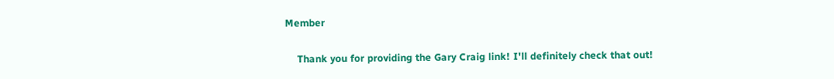Member

    Thank you for providing the Gary Craig link! I'll definitely check that out!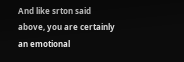And like srton said above, you are certainly an emotional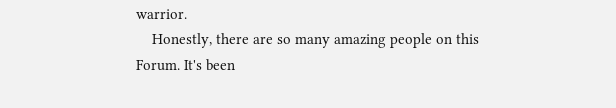warrior.
    Honestly, there are so many amazing people on this Forum. It's been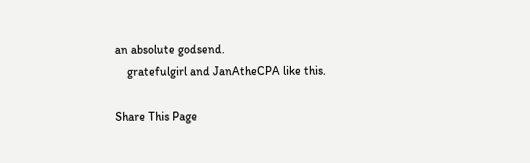an absolute godsend.
    gratefulgirl and JanAtheCPA like this.

Share This Page